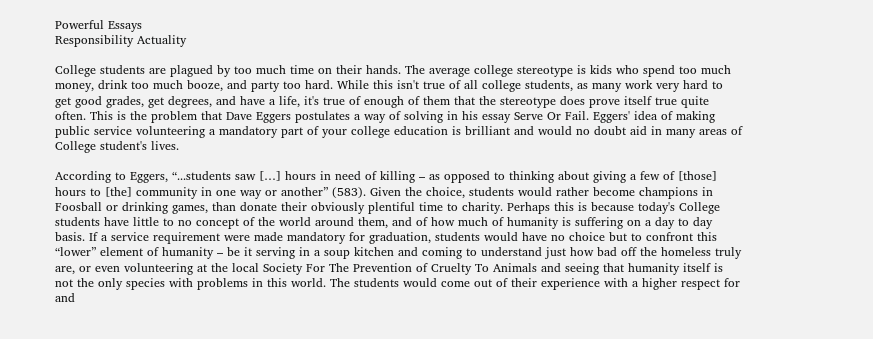Powerful Essays
Responsibility Actuality

College students are plagued by too much time on their hands. The average college stereotype is kids who spend too much money, drink too much booze, and party too hard. While this isn't true of all college students, as many work very hard to get good grades, get degrees, and have a life, it's true of enough of them that the stereotype does prove itself true quite often. This is the problem that Dave Eggers postulates a way of solving in his essay Serve Or Fail. Eggers' idea of making public service volunteering a mandatory part of your college education is brilliant and would no doubt aid in many areas of College student's lives.

According to Eggers, “...students saw […] hours in need of killing – as opposed to thinking about giving a few of [those] hours to [the] community in one way or another” (583). Given the choice, students would rather become champions in Foosball or drinking games, than donate their obviously plentiful time to charity. Perhaps this is because today's College students have little to no concept of the world around them, and of how much of humanity is suffering on a day to day basis. If a service requirement were made mandatory for graduation, students would have no choice but to confront this “lower” element of humanity – be it serving in a soup kitchen and coming to understand just how bad off the homeless truly are, or even volunteering at the local Society For The Prevention of Cruelty To Animals and seeing that humanity itself is not the only species with problems in this world. The students would come out of their experience with a higher respect for and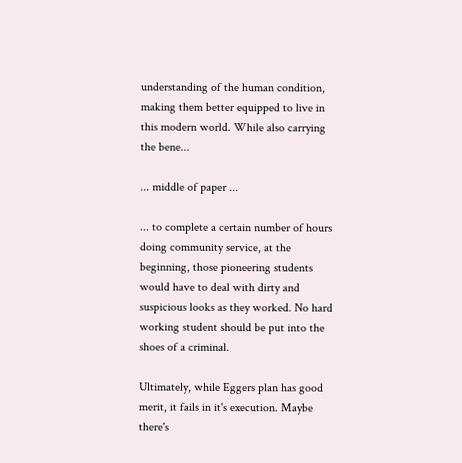understanding of the human condition, making them better equipped to live in this modern world. While also carrying the bene...

... middle of paper ...

... to complete a certain number of hours doing community service, at the beginning, those pioneering students would have to deal with dirty and suspicious looks as they worked. No hard working student should be put into the shoes of a criminal.

Ultimately, while Eggers plan has good merit, it fails in it's execution. Maybe there's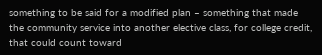something to be said for a modified plan – something that made the community service into another elective class, for college credit, that could count toward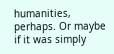humanities, perhaps. Or maybe if it was simply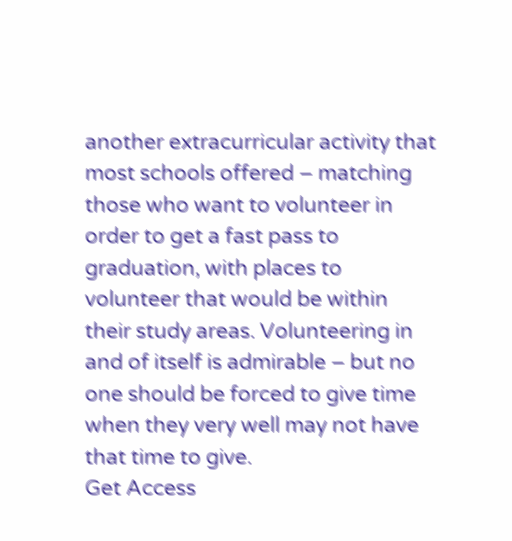another extracurricular activity that most schools offered – matching those who want to volunteer in order to get a fast pass to graduation, with places to volunteer that would be within their study areas. Volunteering in and of itself is admirable – but no one should be forced to give time when they very well may not have that time to give.
Get Access